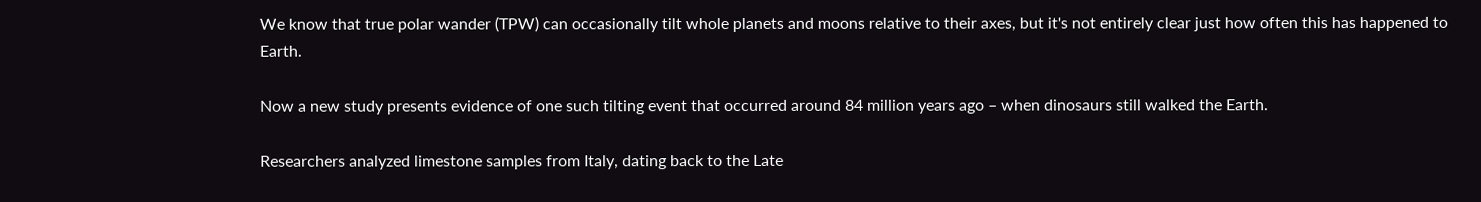We know that true polar wander (TPW) can occasionally tilt whole planets and moons relative to their axes, but it's not entirely clear just how often this has happened to Earth.

Now a new study presents evidence of one such tilting event that occurred around 84 million years ago – when dinosaurs still walked the Earth.

Researchers analyzed limestone samples from Italy, dating back to the Late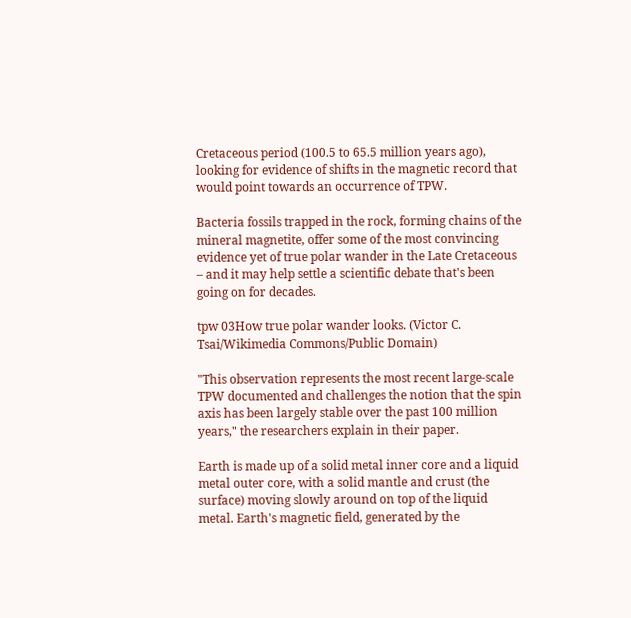Cretaceous period (100.5 to 65.5 million years ago), looking for evidence of shifts in the magnetic record that would point towards an occurrence of TPW.

Bacteria fossils trapped in the rock, forming chains of the mineral magnetite, offer some of the most convincing evidence yet of true polar wander in the Late Cretaceous – and it may help settle a scientific debate that's been going on for decades.

tpw 03How true polar wander looks. (Victor C. Tsai/Wikimedia Commons/Public Domain)

"This observation represents the most recent large-scale TPW documented and challenges the notion that the spin axis has been largely stable over the past 100 million years," the researchers explain in their paper.

Earth is made up of a solid metal inner core and a liquid metal outer core, with a solid mantle and crust (the surface) moving slowly around on top of the liquid metal. Earth's magnetic field, generated by the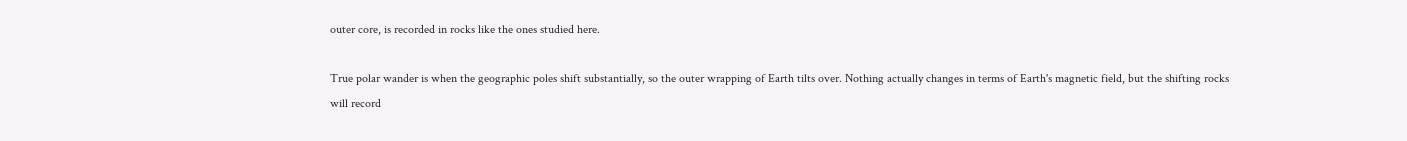outer core, is recorded in rocks like the ones studied here.

True polar wander is when the geographic poles shift substantially, so the outer wrapping of Earth tilts over. Nothing actually changes in terms of Earth's magnetic field, but the shifting rocks will record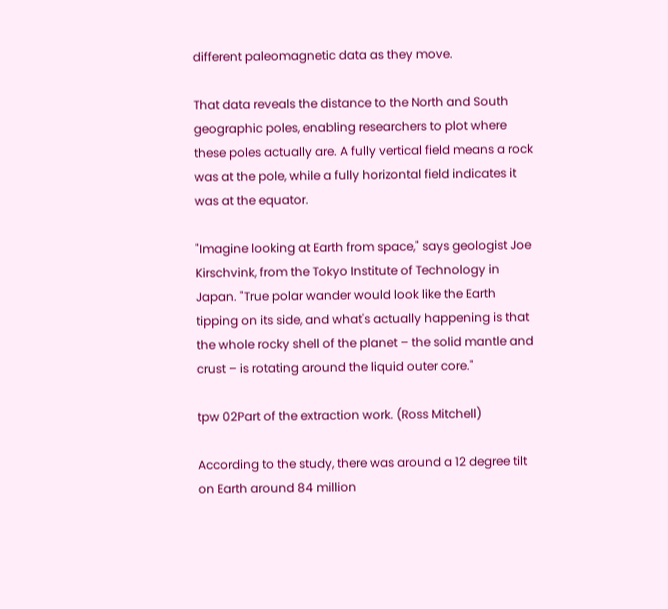different paleomagnetic data as they move.

That data reveals the distance to the North and South geographic poles, enabling researchers to plot where these poles actually are. A fully vertical field means a rock was at the pole, while a fully horizontal field indicates it was at the equator.

"Imagine looking at Earth from space," says geologist Joe Kirschvink, from the Tokyo Institute of Technology in Japan. "True polar wander would look like the Earth tipping on its side, and what's actually happening is that the whole rocky shell of the planet – the solid mantle and crust – is rotating around the liquid outer core."

tpw 02Part of the extraction work. (Ross Mitchell)

According to the study, there was around a 12 degree tilt on Earth around 84 million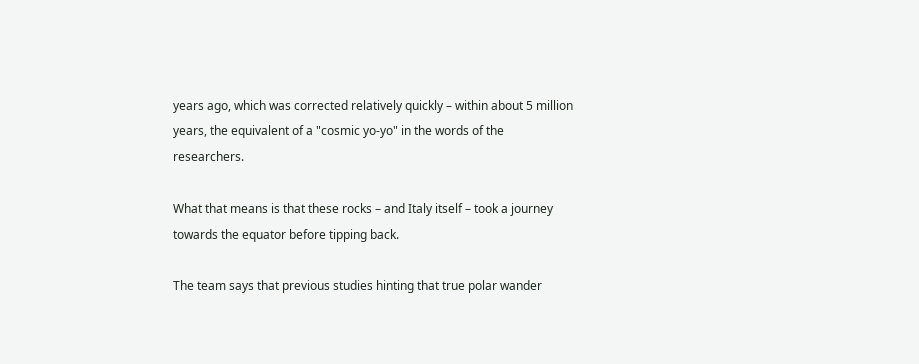years ago, which was corrected relatively quickly – within about 5 million years, the equivalent of a "cosmic yo-yo" in the words of the researchers.

What that means is that these rocks – and Italy itself – took a journey towards the equator before tipping back.

The team says that previous studies hinting that true polar wander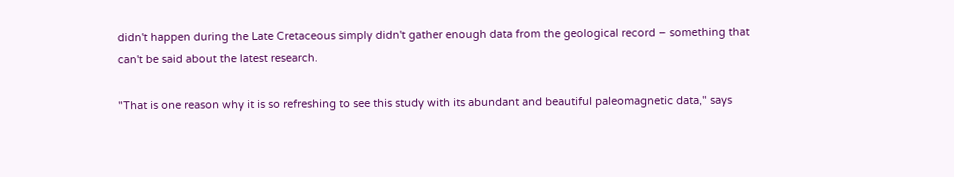didn't happen during the Late Cretaceous simply didn't gather enough data from the geological record – something that can't be said about the latest research.

"That is one reason why it is so refreshing to see this study with its abundant and beautiful paleomagnetic data," says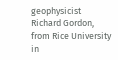geophysicist Richard Gordon, from Rice University in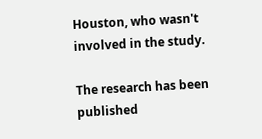Houston, who wasn't involved in the study.

The research has been published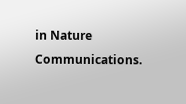in Nature Communications.